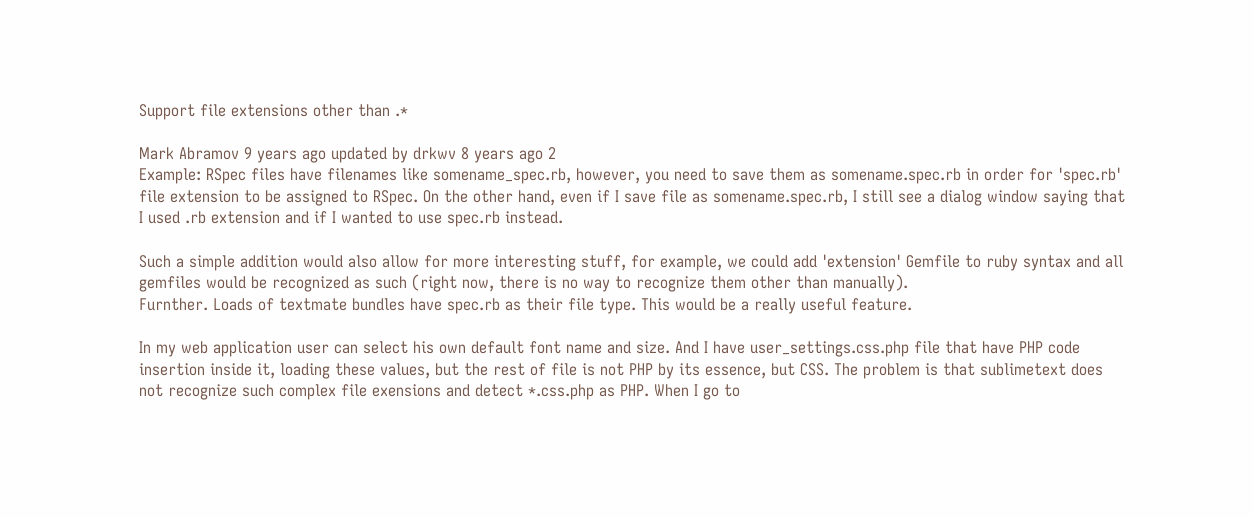Support file extensions other than .*

Mark Abramov 9 years ago updated by drkwv 8 years ago 2
Example: RSpec files have filenames like somename_spec.rb, however, you need to save them as somename.spec.rb in order for 'spec.rb' file extension to be assigned to RSpec. On the other hand, even if I save file as somename.spec.rb, I still see a dialog window saying that I used .rb extension and if I wanted to use spec.rb instead.

Such a simple addition would also allow for more interesting stuff, for example, we could add 'extension' Gemfile to ruby syntax and all gemfiles would be recognized as such (right now, there is no way to recognize them other than manually).
Furnther. Loads of textmate bundles have spec.rb as their file type. This would be a really useful feature.

In my web application user can select his own default font name and size. And I have user_settings.css.php file that have PHP code insertion inside it, loading these values, but the rest of file is not PHP by its essence, but CSS. The problem is that sublimetext does not recognize such complex file exensions and detect *.css.php as PHP. When I go to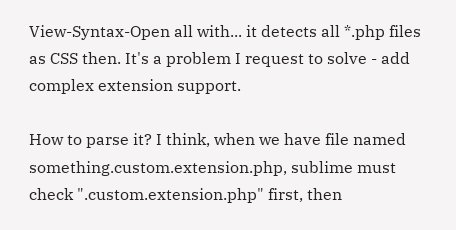View-Syntax-Open all with... it detects all *.php files as CSS then. It's a problem I request to solve - add complex extension support.

How to parse it? I think, when we have file named something.custom.extension.php, sublime must check ".custom.extension.php" first, then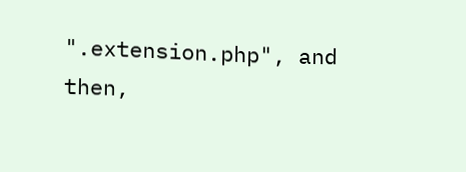".extension.php", and then,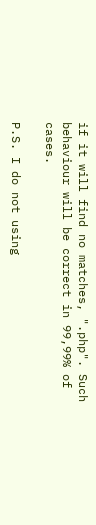if it will find no matches, ".php". Such behaviour will be correct in 99,99% of cases.

P.S. I do not using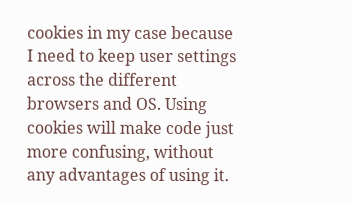cookies in my case because I need to keep user settings across the different browsers and OS. Using cookies will make code just more confusing, without any advantages of using it.